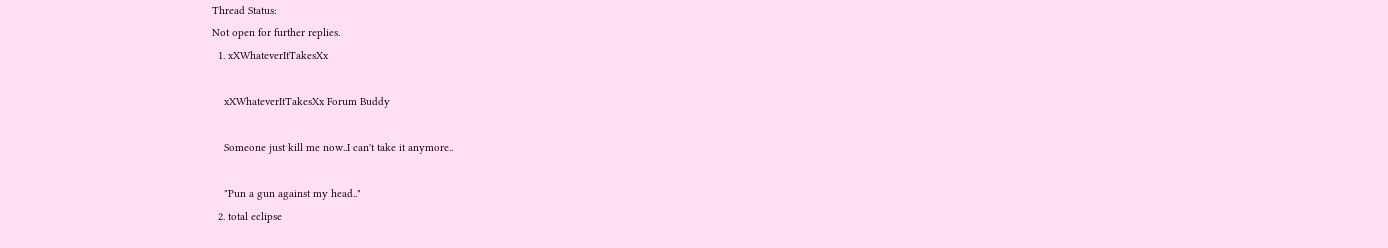Thread Status:
Not open for further replies.
  1. xXWhateverItTakesXx

    xXWhateverItTakesXx Forum Buddy

    Someone just kill me now..I can't take it anymore..

    "Pun a gun against my head.."
  2. total eclipse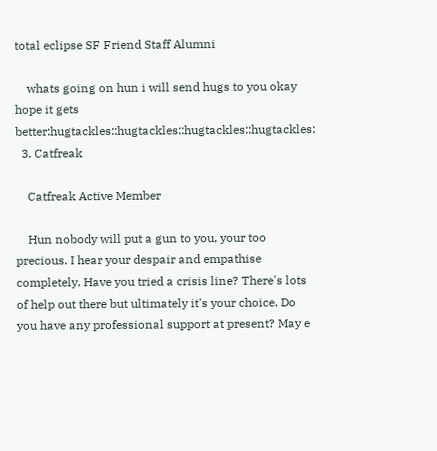total eclipse SF Friend Staff Alumni

    whats going on hun i will send hugs to you okay hope it gets better:hugtackles::hugtackles::hugtackles::hugtackles:
  3. Catfreak

    Catfreak Active Member

    Hun nobody will put a gun to you, your too precious. I hear your despair and empathise completely. Have you tried a crisis line? There's lots of help out there but ultimately it's your choice. Do you have any professional support at present? May e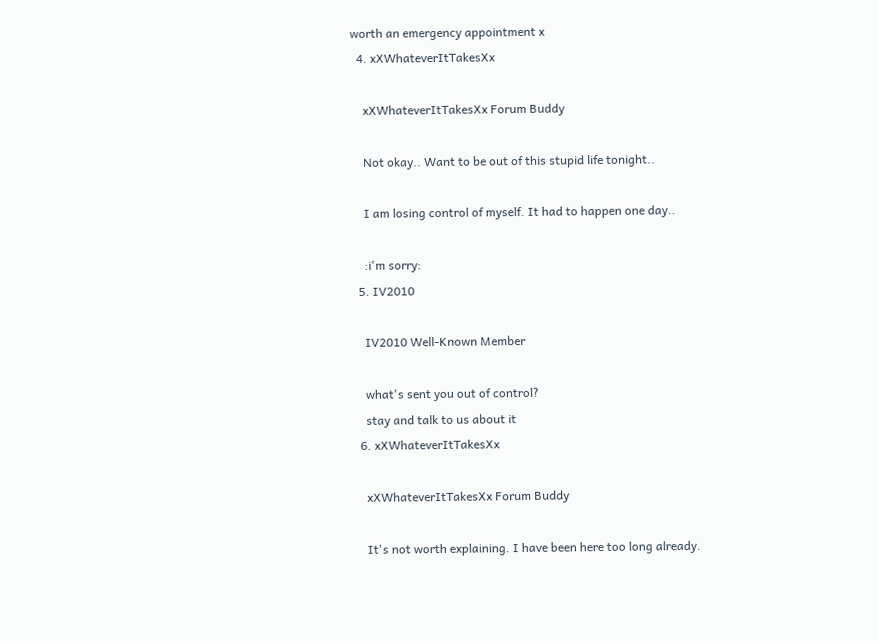worth an emergency appointment x
  4. xXWhateverItTakesXx

    xXWhateverItTakesXx Forum Buddy

    Not okay.. Want to be out of this stupid life tonight..

    I am losing control of myself. It had to happen one day..

    :i'm sorry:
  5. IV2010

    IV2010 Well-Known Member

    what's sent you out of control?
    stay and talk to us about it
  6. xXWhateverItTakesXx

    xXWhateverItTakesXx Forum Buddy

    It's not worth explaining. I have been here too long already.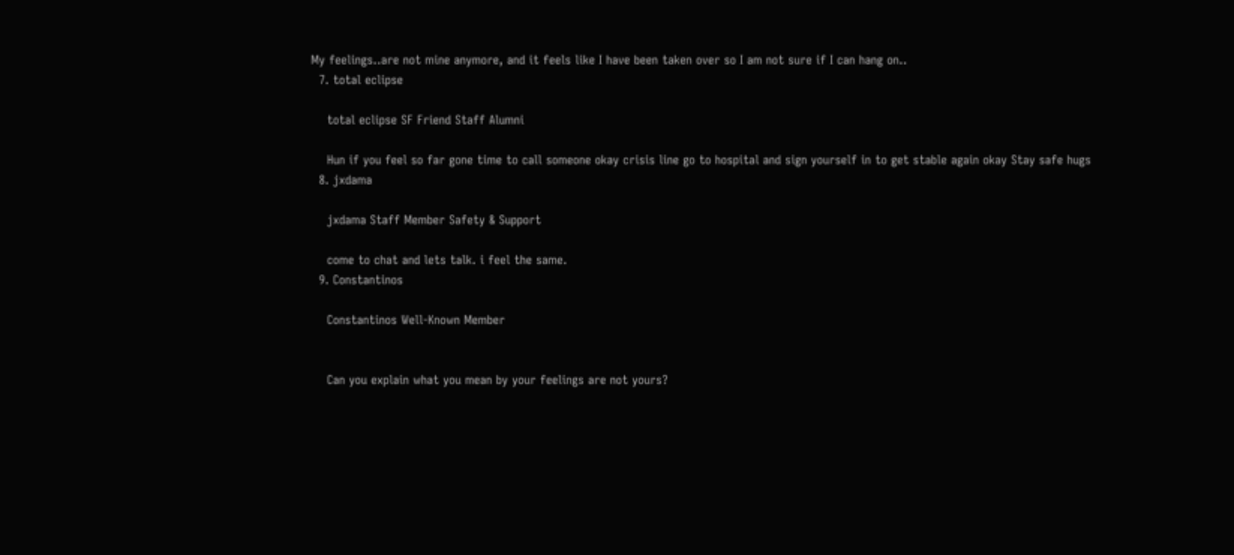My feelings..are not mine anymore, and it feels like I have been taken over so I am not sure if I can hang on..
  7. total eclipse

    total eclipse SF Friend Staff Alumni

    Hun if you feel so far gone time to call someone okay crisis line go to hospital and sign yourself in to get stable again okay Stay safe hugs
  8. jxdama

    jxdama Staff Member Safety & Support

    come to chat and lets talk. i feel the same.
  9. Constantinos

    Constantinos Well-Known Member


    Can you explain what you mean by your feelings are not yours?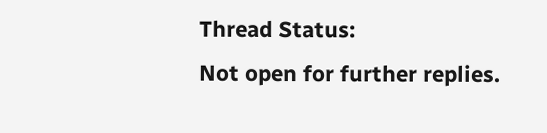Thread Status:
Not open for further replies.